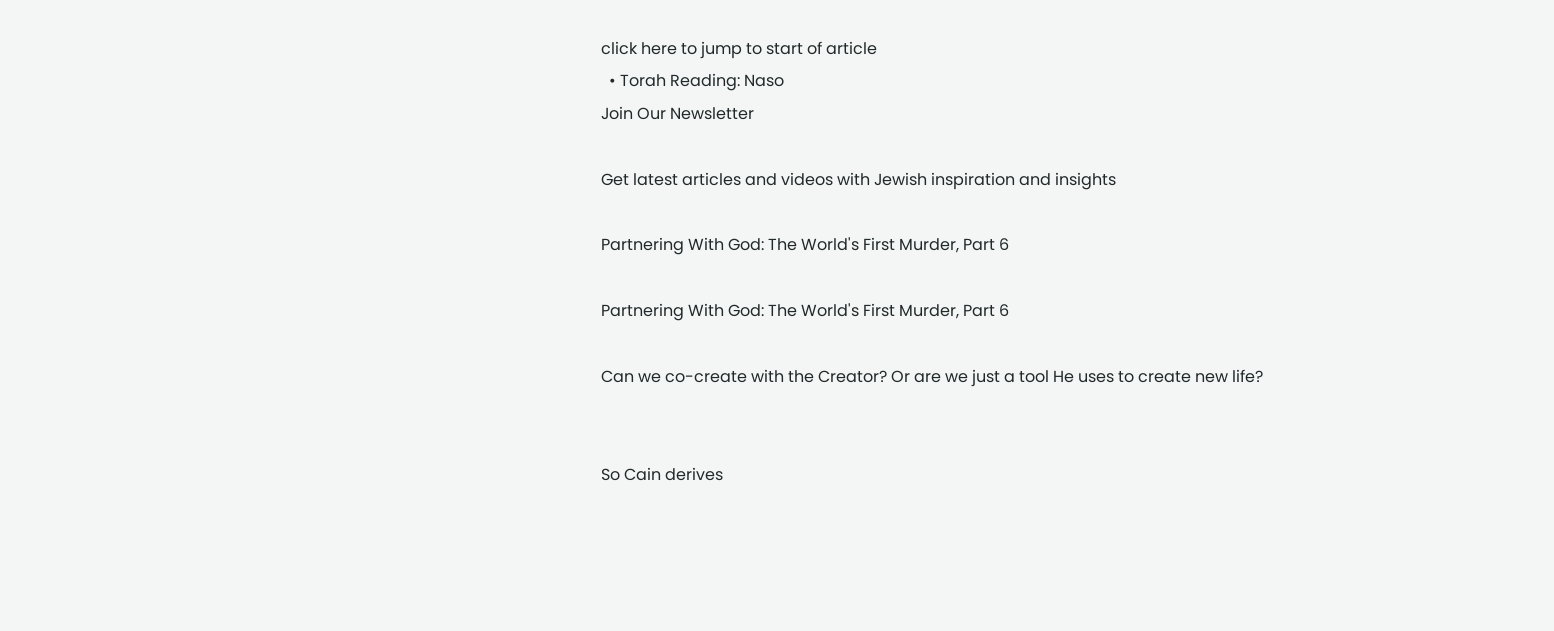click here to jump to start of article
  • Torah Reading: Naso
Join Our Newsletter

Get latest articles and videos with Jewish inspiration and insights

Partnering With God: The World's First Murder, Part 6

Partnering With God: The World's First Murder, Part 6

Can we co-create with the Creator? Or are we just a tool He uses to create new life?


So Cain derives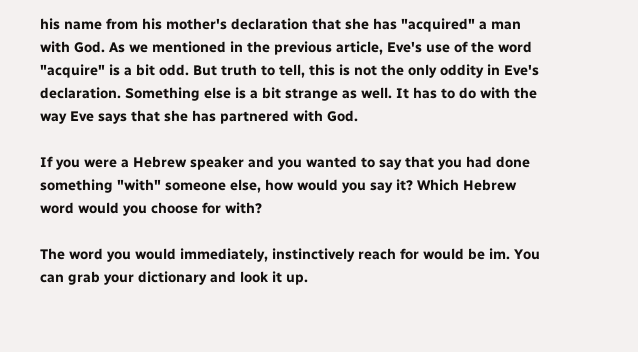his name from his mother's declaration that she has "acquired" a man with God. As we mentioned in the previous article, Eve's use of the word "acquire" is a bit odd. But truth to tell, this is not the only oddity in Eve's declaration. Something else is a bit strange as well. It has to do with the way Eve says that she has partnered with God.

If you were a Hebrew speaker and you wanted to say that you had done something "with" someone else, how would you say it? Which Hebrew word would you choose for with?

The word you would immediately, instinctively reach for would be im. You can grab your dictionary and look it up.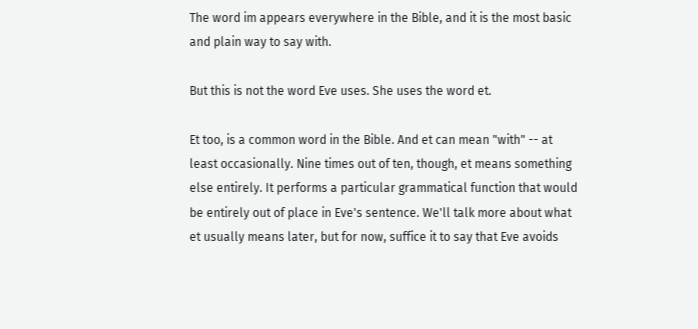The word im appears everywhere in the Bible, and it is the most basic and plain way to say with.

But this is not the word Eve uses. She uses the word et.

Et too, is a common word in the Bible. And et can mean "with" -- at least occasionally. Nine times out of ten, though, et means something else entirely. It performs a particular grammatical function that would be entirely out of place in Eve's sentence. We'll talk more about what et usually means later, but for now, suffice it to say that Eve avoids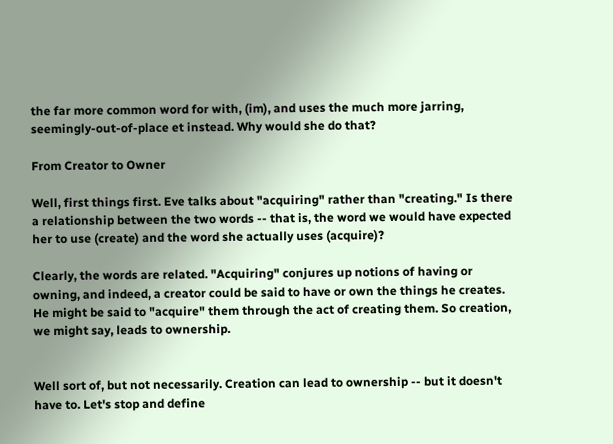the far more common word for with, (im), and uses the much more jarring, seemingly-out-of-place et instead. Why would she do that?

From Creator to Owner

Well, first things first. Eve talks about "acquiring" rather than "creating." Is there a relationship between the two words -- that is, the word we would have expected her to use (create) and the word she actually uses (acquire)?

Clearly, the words are related. "Acquiring" conjures up notions of having or owning, and indeed, a creator could be said to have or own the things he creates. He might be said to "acquire" them through the act of creating them. So creation, we might say, leads to ownership.


Well sort of, but not necessarily. Creation can lead to ownership -- but it doesn't have to. Let's stop and define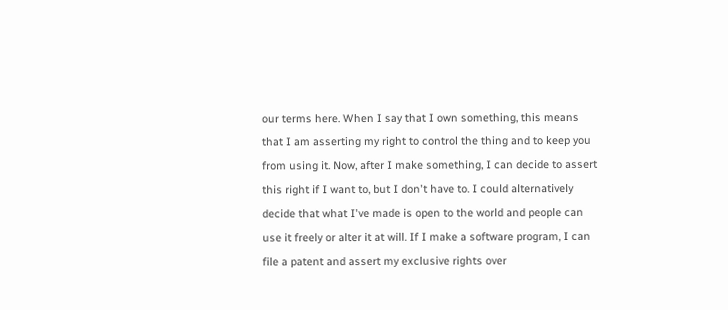our terms here. When I say that I own something, this means that I am asserting my right to control the thing and to keep you from using it. Now, after I make something, I can decide to assert this right if I want to, but I don't have to. I could alternatively decide that what I've made is open to the world and people can use it freely or alter it at will. If I make a software program, I can file a patent and assert my exclusive rights over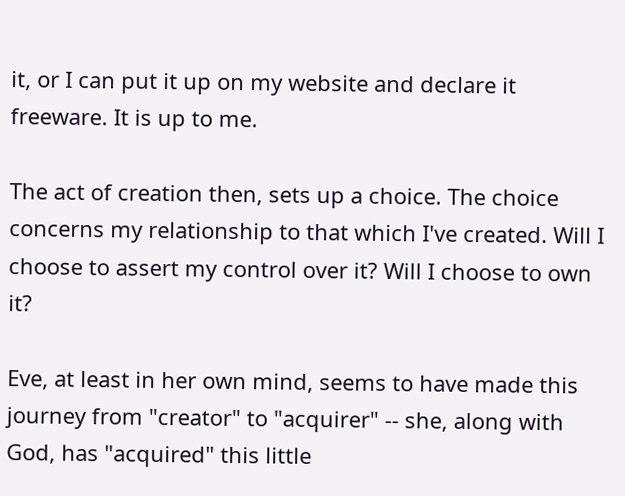it, or I can put it up on my website and declare it freeware. It is up to me.

The act of creation then, sets up a choice. The choice concerns my relationship to that which I've created. Will I choose to assert my control over it? Will I choose to own it?

Eve, at least in her own mind, seems to have made this journey from "creator" to "acquirer" -- she, along with God, has "acquired" this little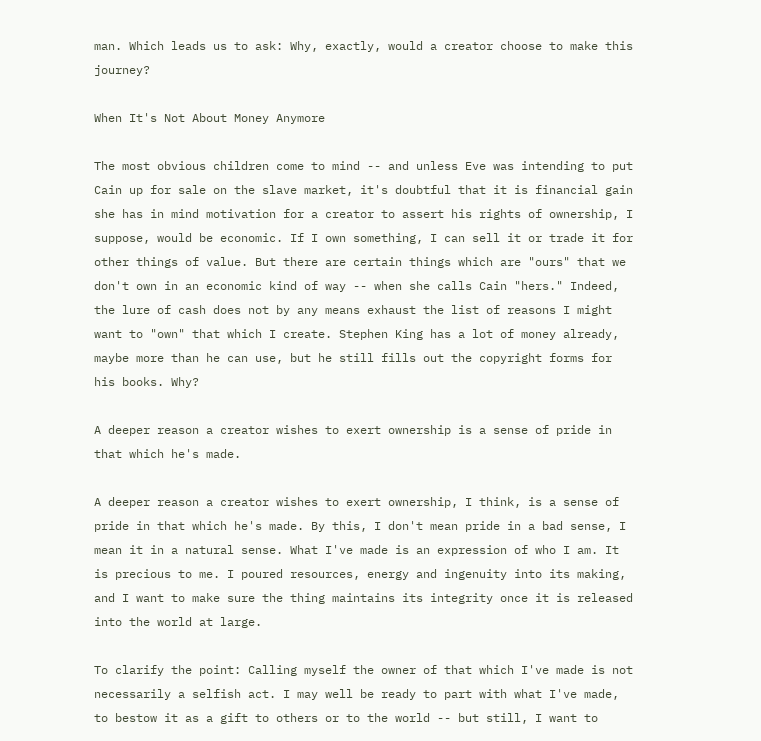man. Which leads us to ask: Why, exactly, would a creator choose to make this journey?

When It's Not About Money Anymore

The most obvious children come to mind -- and unless Eve was intending to put Cain up for sale on the slave market, it's doubtful that it is financial gain she has in mind motivation for a creator to assert his rights of ownership, I suppose, would be economic. If I own something, I can sell it or trade it for other things of value. But there are certain things which are "ours" that we don't own in an economic kind of way -- when she calls Cain "hers." Indeed, the lure of cash does not by any means exhaust the list of reasons I might want to "own" that which I create. Stephen King has a lot of money already, maybe more than he can use, but he still fills out the copyright forms for his books. Why?

A deeper reason a creator wishes to exert ownership is a sense of pride in that which he's made.

A deeper reason a creator wishes to exert ownership, I think, is a sense of pride in that which he's made. By this, I don't mean pride in a bad sense, I mean it in a natural sense. What I've made is an expression of who I am. It is precious to me. I poured resources, energy and ingenuity into its making, and I want to make sure the thing maintains its integrity once it is released into the world at large.

To clarify the point: Calling myself the owner of that which I've made is not necessarily a selfish act. I may well be ready to part with what I've made, to bestow it as a gift to others or to the world -- but still, I want to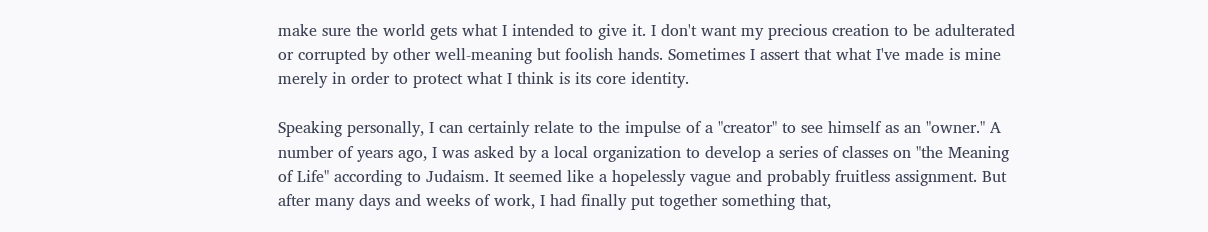make sure the world gets what I intended to give it. I don't want my precious creation to be adulterated or corrupted by other well-meaning but foolish hands. Sometimes I assert that what I've made is mine merely in order to protect what I think is its core identity.

Speaking personally, I can certainly relate to the impulse of a "creator" to see himself as an "owner." A number of years ago, I was asked by a local organization to develop a series of classes on "the Meaning of Life" according to Judaism. It seemed like a hopelessly vague and probably fruitless assignment. But after many days and weeks of work, I had finally put together something that,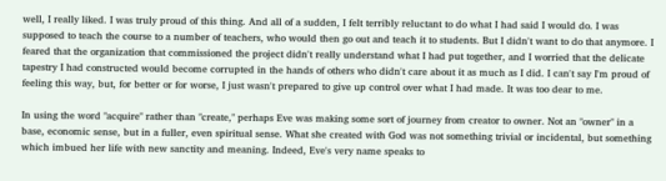well, I really liked. I was truly proud of this thing. And all of a sudden, I felt terribly reluctant to do what I had said I would do. I was supposed to teach the course to a number of teachers, who would then go out and teach it to students. But I didn't want to do that anymore. I feared that the organization that commissioned the project didn't really understand what I had put together, and I worried that the delicate tapestry I had constructed would become corrupted in the hands of others who didn't care about it as much as I did. I can't say I'm proud of feeling this way, but, for better or for worse, I just wasn't prepared to give up control over what I had made. It was too dear to me.

In using the word "acquire" rather than "create," perhaps Eve was making some sort of journey from creator to owner. Not an "owner" in a base, economic sense, but in a fuller, even spiritual sense. What she created with God was not something trivial or incidental, but something which imbued her life with new sanctity and meaning. Indeed, Eve's very name speaks to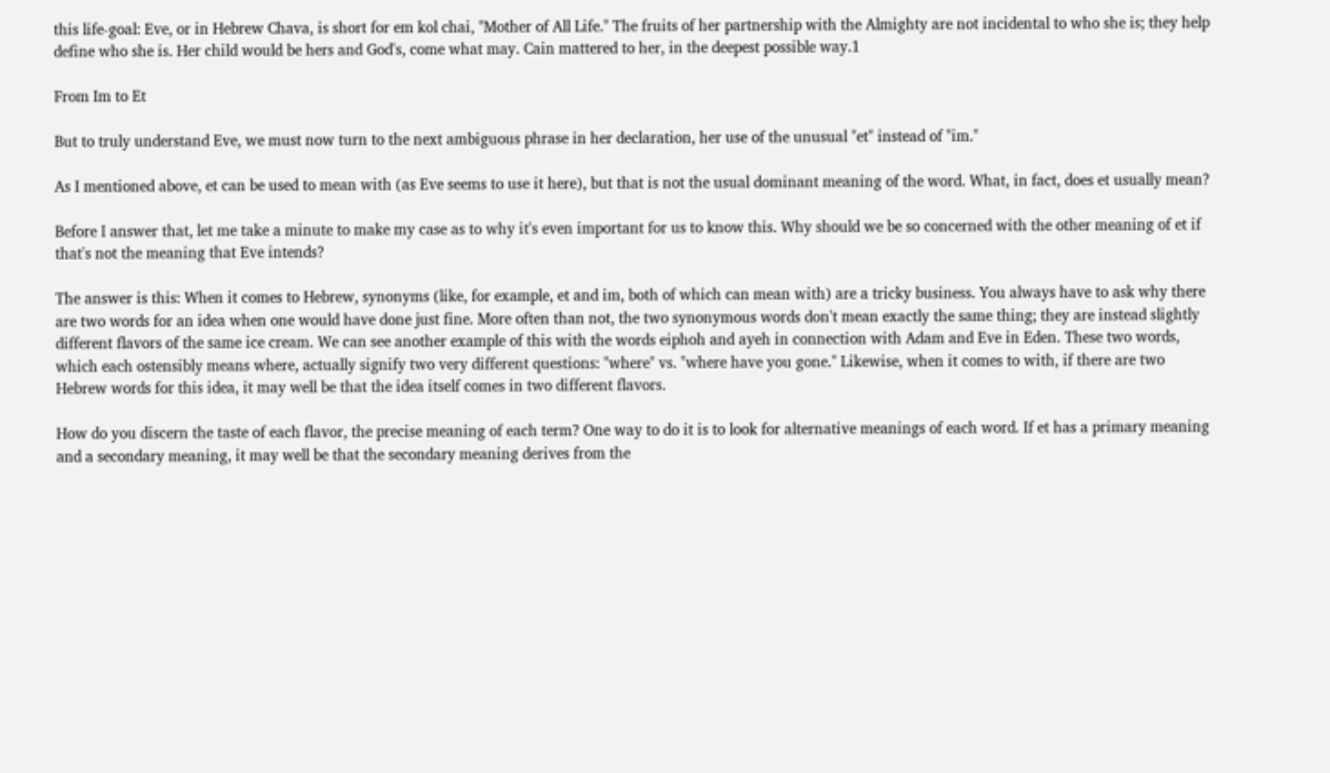this life-goal: Eve, or in Hebrew Chava, is short for em kol chai, "Mother of All Life." The fruits of her partnership with the Almighty are not incidental to who she is; they help define who she is. Her child would be hers and God's, come what may. Cain mattered to her, in the deepest possible way.1

From Im to Et

But to truly understand Eve, we must now turn to the next ambiguous phrase in her declaration, her use of the unusual "et" instead of "im."

As I mentioned above, et can be used to mean with (as Eve seems to use it here), but that is not the usual dominant meaning of the word. What, in fact, does et usually mean?

Before I answer that, let me take a minute to make my case as to why it's even important for us to know this. Why should we be so concerned with the other meaning of et if that's not the meaning that Eve intends?

The answer is this: When it comes to Hebrew, synonyms (like, for example, et and im, both of which can mean with) are a tricky business. You always have to ask why there are two words for an idea when one would have done just fine. More often than not, the two synonymous words don't mean exactly the same thing; they are instead slightly different flavors of the same ice cream. We can see another example of this with the words eiphoh and ayeh in connection with Adam and Eve in Eden. These two words, which each ostensibly means where, actually signify two very different questions: "where" vs. "where have you gone." Likewise, when it comes to with, if there are two Hebrew words for this idea, it may well be that the idea itself comes in two different flavors.

How do you discern the taste of each flavor, the precise meaning of each term? One way to do it is to look for alternative meanings of each word. If et has a primary meaning and a secondary meaning, it may well be that the secondary meaning derives from the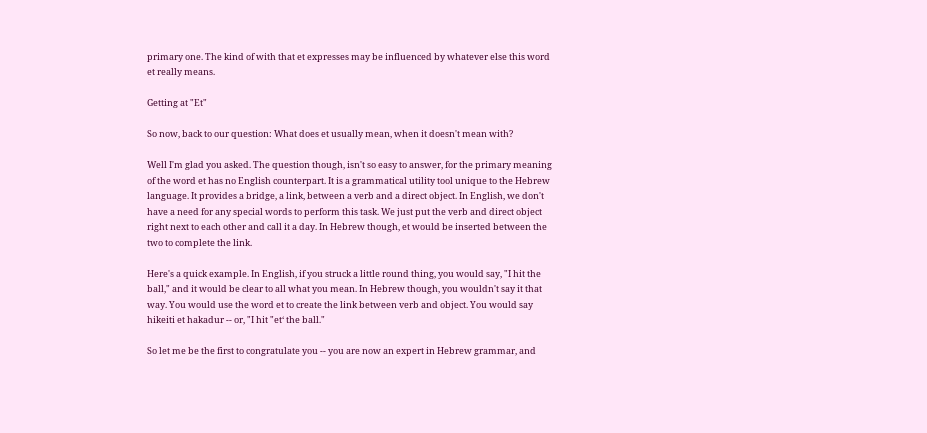primary one. The kind of with that et expresses may be influenced by whatever else this word et really means.

Getting at "Et"

So now, back to our question: What does et usually mean, when it doesn't mean with?

Well I'm glad you asked. The question though, isn't so easy to answer, for the primary meaning of the word et has no English counterpart. It is a grammatical utility tool unique to the Hebrew language. It provides a bridge, a link, between a verb and a direct object. In English, we don't have a need for any special words to perform this task. We just put the verb and direct object right next to each other and call it a day. In Hebrew though, et would be inserted between the two to complete the link.

Here's a quick example. In English, if you struck a little round thing, you would say, "I hit the ball," and it would be clear to all what you mean. In Hebrew though, you wouldn't say it that way. You would use the word et to create the link between verb and object. You would say hikeiti et hakadur -- or, "I hit "et‘ the ball."

So let me be the first to congratulate you -- you are now an expert in Hebrew grammar, and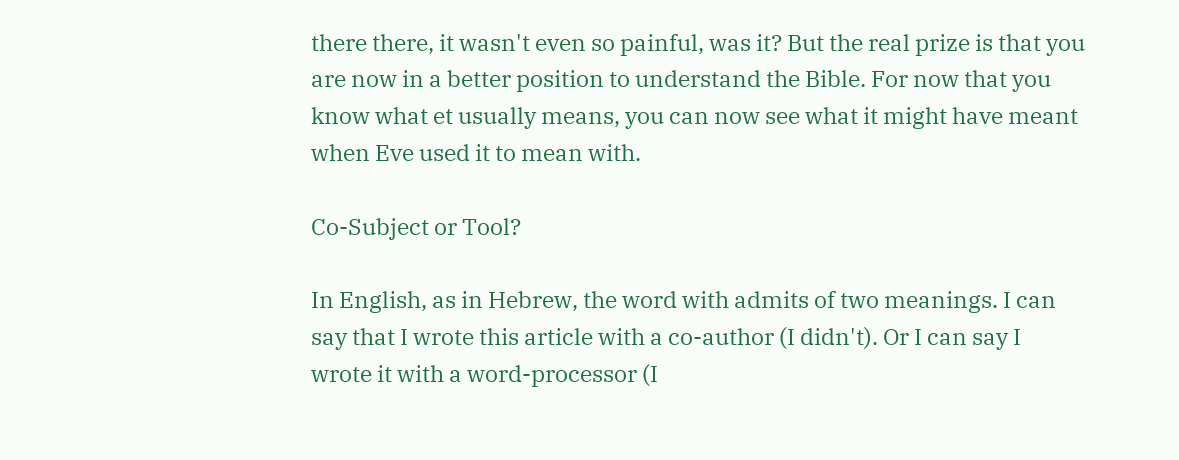there there, it wasn't even so painful, was it? But the real prize is that you are now in a better position to understand the Bible. For now that you know what et usually means, you can now see what it might have meant when Eve used it to mean with.

Co-Subject or Tool?

In English, as in Hebrew, the word with admits of two meanings. I can say that I wrote this article with a co-author (I didn't). Or I can say I wrote it with a word-processor (I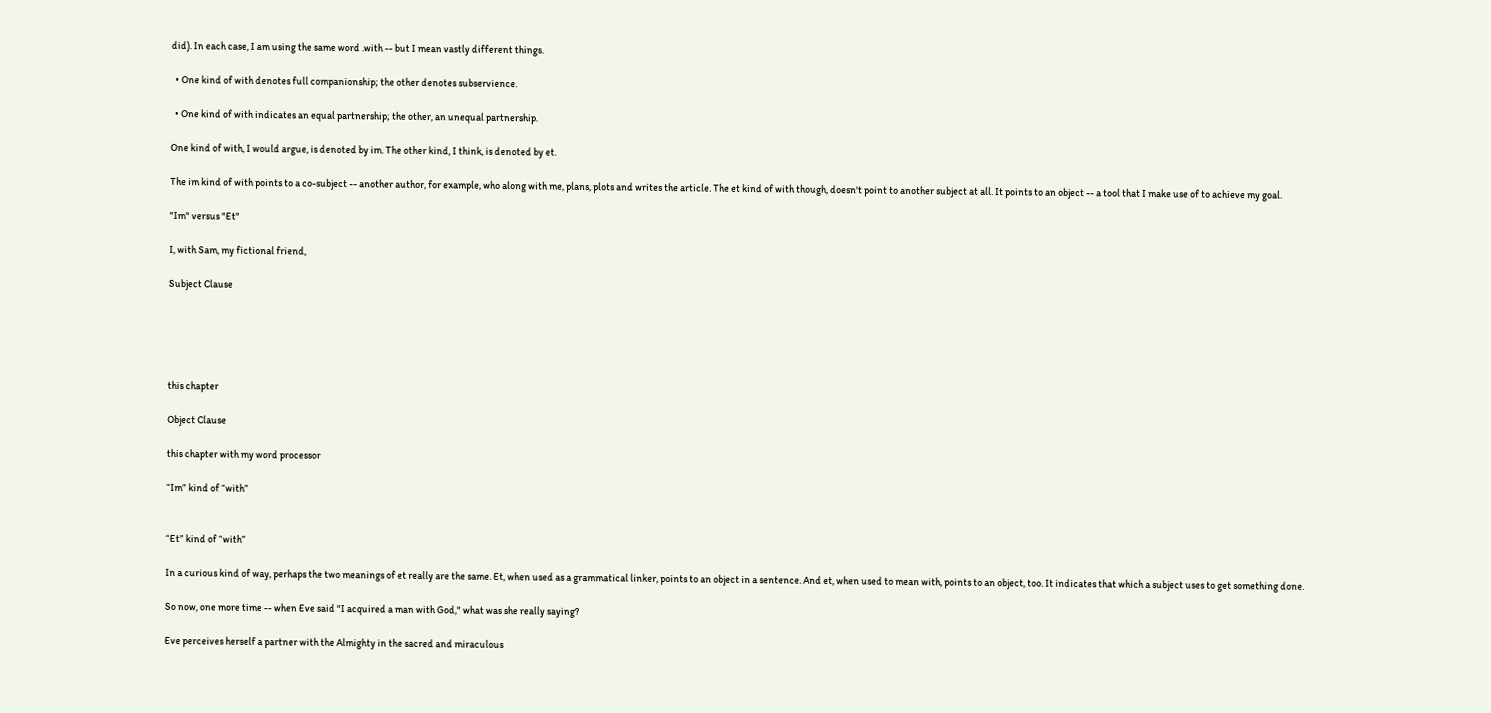did). In each case, I am using the same word .with -- but I mean vastly different things.

  • One kind of with denotes full companionship; the other denotes subservience.

  • One kind of with indicates an equal partnership; the other, an unequal partnership.

One kind of with, I would argue, is denoted by im. The other kind, I think, is denoted by et.

The im kind of with points to a co-subject -- another author, for example, who along with me, plans, plots and writes the article. The et kind of with though, doesn't point to another subject at all. It points to an object -- a tool that I make use of to achieve my goal.

"Im" versus "Et"

I, with Sam, my fictional friend,

Subject Clause





this chapter

Object Clause

this chapter with my word processor

“Im” kind of “with”


“Et” kind of “with”

In a curious kind of way, perhaps the two meanings of et really are the same. Et, when used as a grammatical linker, points to an object in a sentence. And et, when used to mean with, points to an object, too. It indicates that which a subject uses to get something done.

So now, one more time -- when Eve said "I acquired a man with God," what was she really saying?

Eve perceives herself a partner with the Almighty in the sacred and miraculous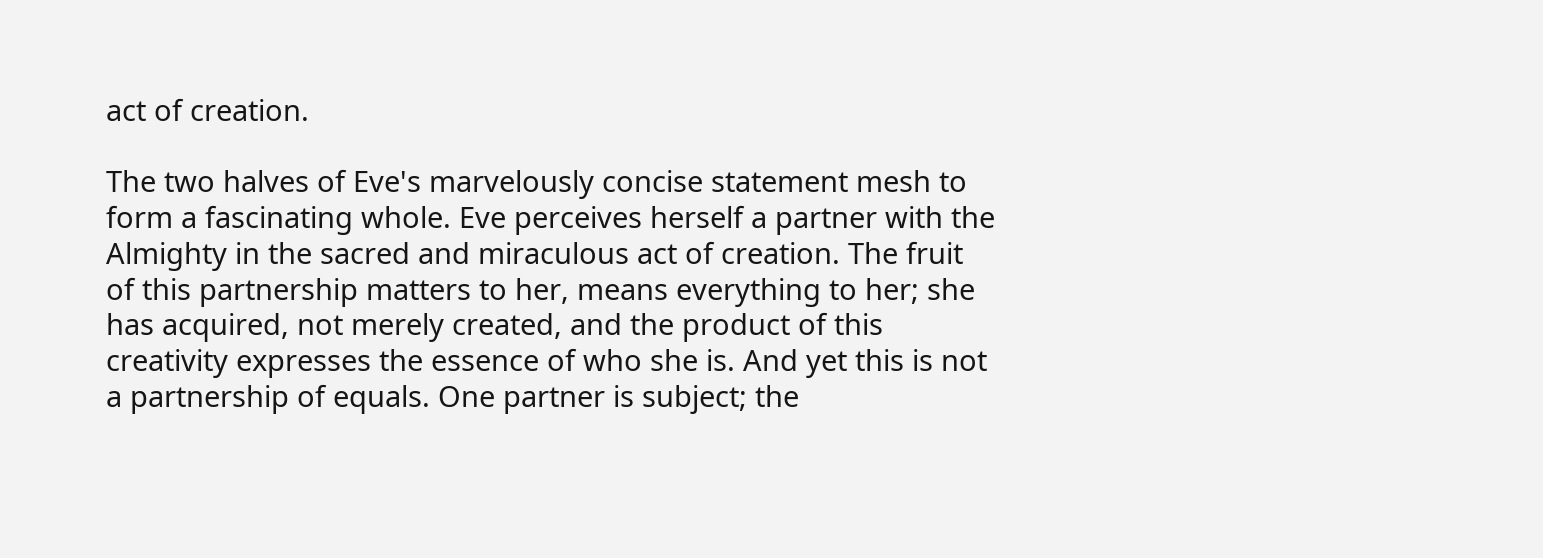act of creation.

The two halves of Eve's marvelously concise statement mesh to form a fascinating whole. Eve perceives herself a partner with the Almighty in the sacred and miraculous act of creation. The fruit of this partnership matters to her, means everything to her; she has acquired, not merely created, and the product of this creativity expresses the essence of who she is. And yet this is not a partnership of equals. One partner is subject; the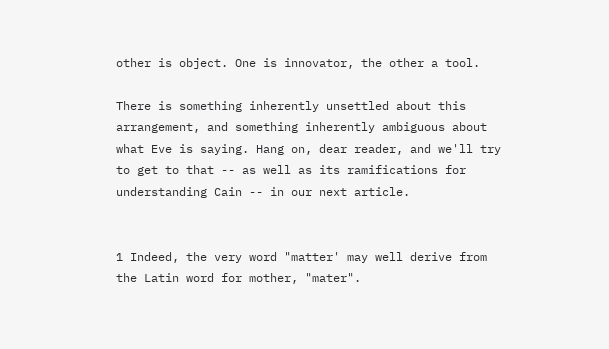other is object. One is innovator, the other a tool.

There is something inherently unsettled about this arrangement, and something inherently ambiguous about what Eve is saying. Hang on, dear reader, and we'll try to get to that -- as well as its ramifications for understanding Cain -- in our next article.


1 Indeed, the very word "matter' may well derive from the Latin word for mother, "mater".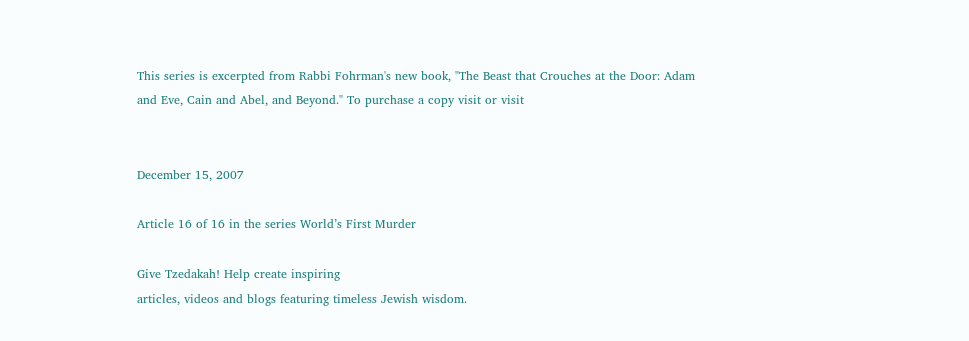This series is excerpted from Rabbi Fohrman's new book, "The Beast that Crouches at the Door: Adam and Eve, Cain and Abel, and Beyond." To purchase a copy visit or visit


December 15, 2007

Article 16 of 16 in the series World’s First Murder

Give Tzedakah! Help create inspiring
articles, videos and blogs featuring timeless Jewish wisdom.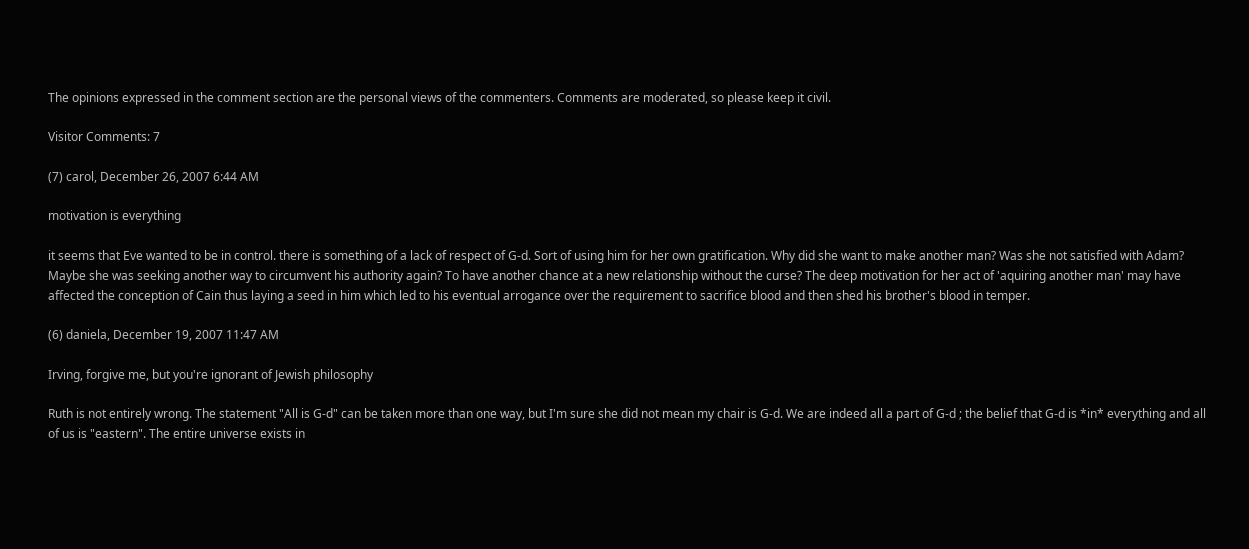The opinions expressed in the comment section are the personal views of the commenters. Comments are moderated, so please keep it civil.

Visitor Comments: 7

(7) carol, December 26, 2007 6:44 AM

motivation is everything

it seems that Eve wanted to be in control. there is something of a lack of respect of G-d. Sort of using him for her own gratification. Why did she want to make another man? Was she not satisfied with Adam? Maybe she was seeking another way to circumvent his authority again? To have another chance at a new relationship without the curse? The deep motivation for her act of 'aquiring another man' may have affected the conception of Cain thus laying a seed in him which led to his eventual arrogance over the requirement to sacrifice blood and then shed his brother's blood in temper.

(6) daniela, December 19, 2007 11:47 AM

Irving, forgive me, but you're ignorant of Jewish philosophy

Ruth is not entirely wrong. The statement "All is G-d" can be taken more than one way, but I'm sure she did not mean my chair is G-d. We are indeed all a part of G-d ; the belief that G-d is *in* everything and all of us is "eastern". The entire universe exists in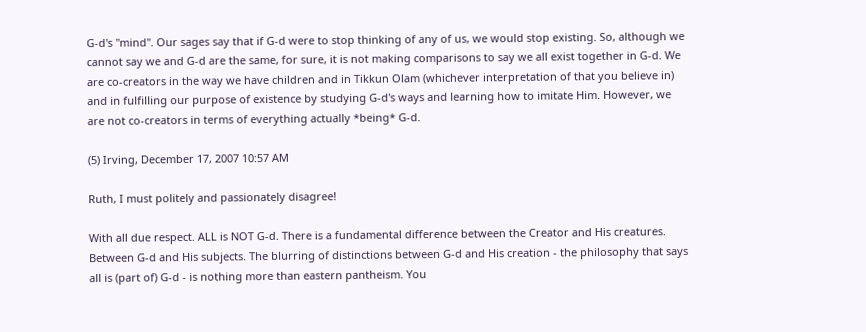G-d's "mind". Our sages say that if G-d were to stop thinking of any of us, we would stop existing. So, although we cannot say we and G-d are the same, for sure, it is not making comparisons to say we all exist together in G-d. We are co-creators in the way we have children and in Tikkun Olam (whichever interpretation of that you believe in) and in fulfilling our purpose of existence by studying G-d's ways and learning how to imitate Him. However, we are not co-creators in terms of everything actually *being* G-d.

(5) Irving, December 17, 2007 10:57 AM

Ruth, I must politely and passionately disagree!

With all due respect. ALL is NOT G-d. There is a fundamental difference between the Creator and His creatures. Between G-d and His subjects. The blurring of distinctions between G-d and His creation - the philosophy that says all is (part of) G-d - is nothing more than eastern pantheism. You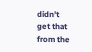didn't get that from the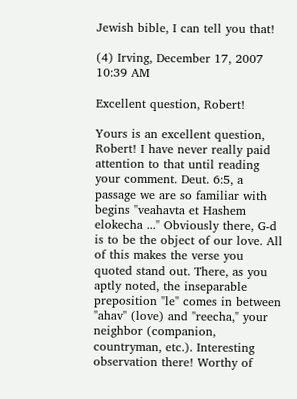Jewish bible, I can tell you that!

(4) Irving, December 17, 2007 10:39 AM

Excellent question, Robert!

Yours is an excellent question, Robert! I have never really paid attention to that until reading your comment. Deut. 6:5, a passage we are so familiar with begins "veahavta et Hashem elokecha ..." Obviously there, G-d is to be the object of our love. All of this makes the verse you quoted stand out. There, as you aptly noted, the inseparable preposition "le" comes in between "ahav" (love) and "reecha," your neighbor (companion, countryman, etc.). Interesting observation there! Worthy of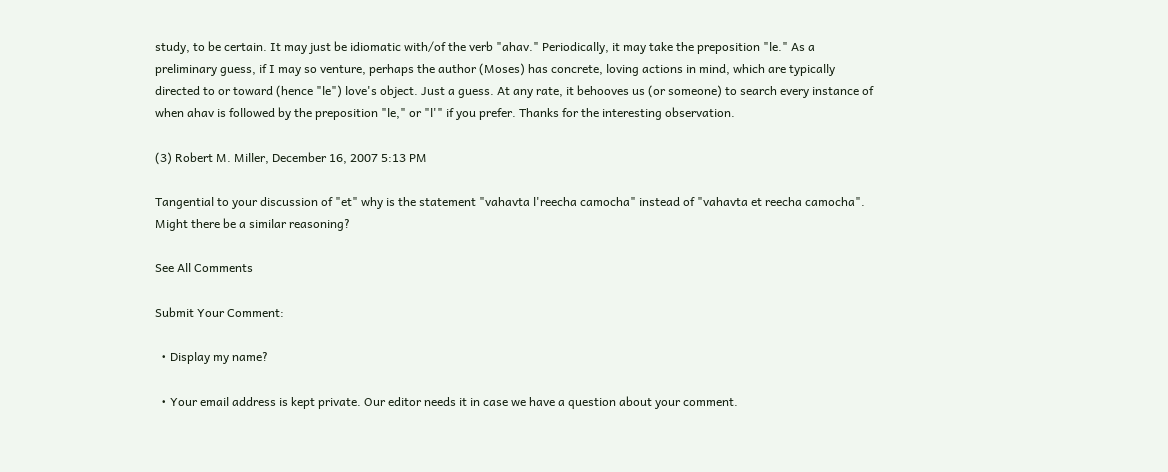study, to be certain. It may just be idiomatic with/of the verb "ahav." Periodically, it may take the preposition "le." As a preliminary guess, if I may so venture, perhaps the author (Moses) has concrete, loving actions in mind, which are typically directed to or toward (hence "le") love's object. Just a guess. At any rate, it behooves us (or someone) to search every instance of when ahav is followed by the preposition "le," or "l'" if you prefer. Thanks for the interesting observation.

(3) Robert M. Miller, December 16, 2007 5:13 PM

Tangential to your discussion of "et" why is the statement "vahavta l'reecha camocha" instead of "vahavta et reecha camocha". Might there be a similar reasoning?

See All Comments

Submit Your Comment:

  • Display my name?

  • Your email address is kept private. Our editor needs it in case we have a question about your comment.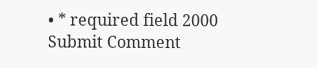• * required field 2000
Submit Comment